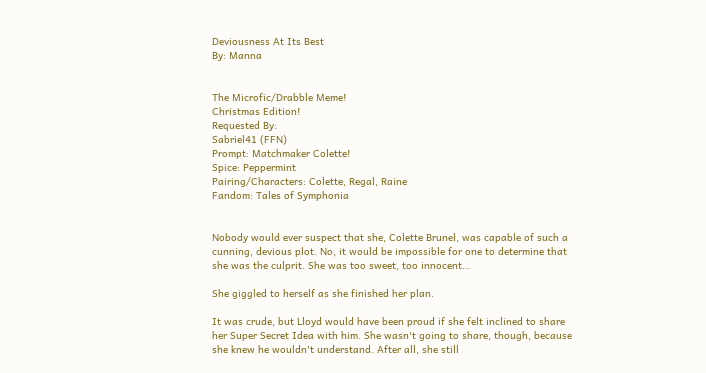Deviousness At Its Best
By: Manna


The Microfic/Drabble Meme!
Christmas Edition!
Requested By:
Sabriel41 (FFN)
Prompt: Matchmaker Colette!
Spice: Peppermint
Pairing/Characters: Colette, Regal, Raine
Fandom: Tales of Symphonia


Nobody would ever suspect that she, Colette Brunel, was capable of such a cunning, devious plot. No, it would be impossible for one to determine that she was the culprit. She was too sweet, too innocent…

She giggled to herself as she finished her plan.

It was crude, but Lloyd would have been proud if she felt inclined to share her Super Secret Idea with him. She wasn't going to share, though, because she knew he wouldn't understand. After all, she still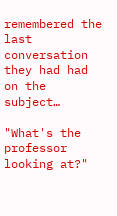remembered the last conversation they had had on the subject…

"What's the professor looking at?"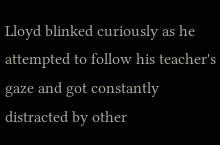Lloyd blinked curiously as he attempted to follow his teacher's gaze and got constantly distracted by other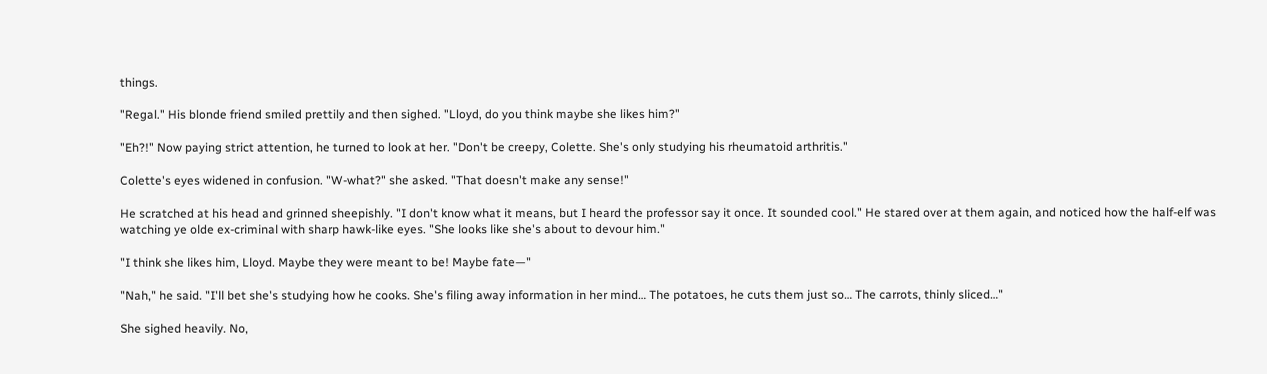things.

"Regal." His blonde friend smiled prettily and then sighed. "Lloyd, do you think maybe she likes him?"

"Eh?!" Now paying strict attention, he turned to look at her. "Don't be creepy, Colette. She's only studying his rheumatoid arthritis."

Colette's eyes widened in confusion. "W-what?" she asked. "That doesn't make any sense!"

He scratched at his head and grinned sheepishly. "I don't know what it means, but I heard the professor say it once. It sounded cool." He stared over at them again, and noticed how the half-elf was watching ye olde ex-criminal with sharp hawk-like eyes. "She looks like she's about to devour him."

"I think she likes him, Lloyd. Maybe they were meant to be! Maybe fate—"

"Nah," he said. "I'll bet she's studying how he cooks. She's filing away information in her mind… The potatoes, he cuts them just so… The carrots, thinly sliced…"

She sighed heavily. No,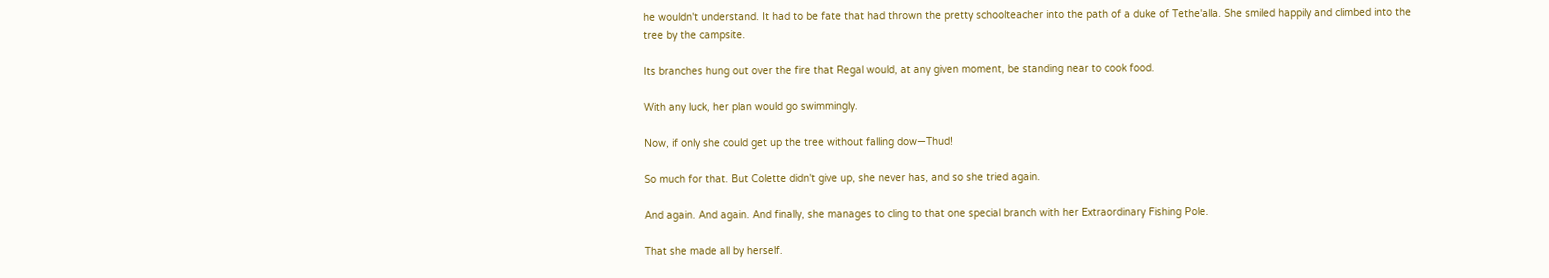he wouldn't understand. It had to be fate that had thrown the pretty schoolteacher into the path of a duke of Tethe'alla. She smiled happily and climbed into the tree by the campsite.

Its branches hung out over the fire that Regal would, at any given moment, be standing near to cook food.

With any luck, her plan would go swimmingly.

Now, if only she could get up the tree without falling dow—Thud!

So much for that. But Colette didn't give up, she never has, and so she tried again.

And again. And again. And finally, she manages to cling to that one special branch with her Extraordinary Fishing Pole.

That she made all by herself.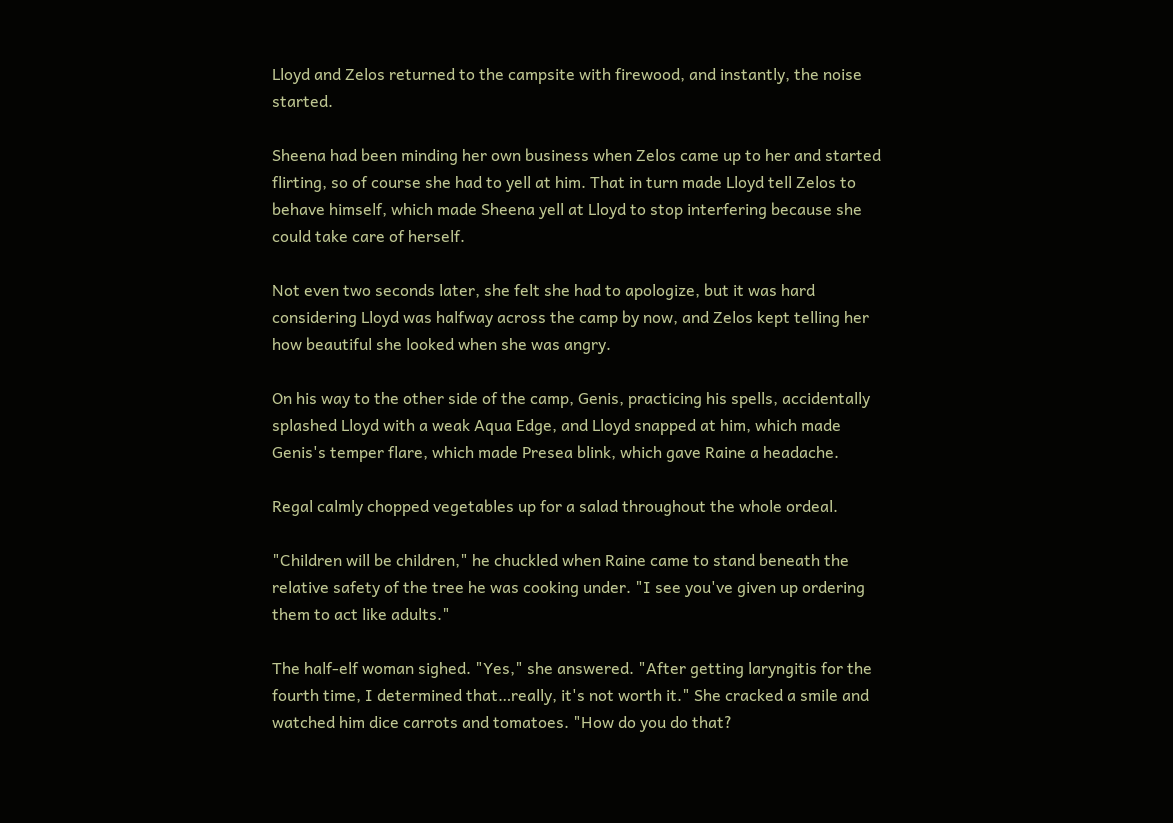Lloyd and Zelos returned to the campsite with firewood, and instantly, the noise started.

Sheena had been minding her own business when Zelos came up to her and started flirting, so of course she had to yell at him. That in turn made Lloyd tell Zelos to behave himself, which made Sheena yell at Lloyd to stop interfering because she could take care of herself.

Not even two seconds later, she felt she had to apologize, but it was hard considering Lloyd was halfway across the camp by now, and Zelos kept telling her how beautiful she looked when she was angry.

On his way to the other side of the camp, Genis, practicing his spells, accidentally splashed Lloyd with a weak Aqua Edge, and Lloyd snapped at him, which made Genis's temper flare, which made Presea blink, which gave Raine a headache.

Regal calmly chopped vegetables up for a salad throughout the whole ordeal.

"Children will be children," he chuckled when Raine came to stand beneath the relative safety of the tree he was cooking under. "I see you've given up ordering them to act like adults."

The half-elf woman sighed. "Yes," she answered. "After getting laryngitis for the fourth time, I determined that…really, it's not worth it." She cracked a smile and watched him dice carrots and tomatoes. "How do you do that?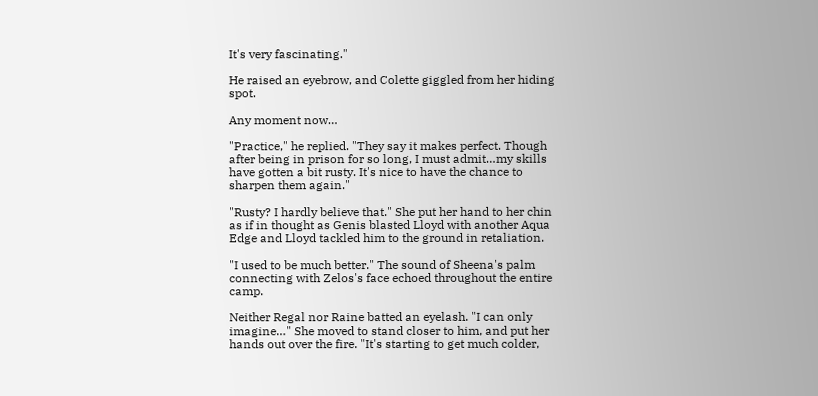It's very fascinating."

He raised an eyebrow, and Colette giggled from her hiding spot.

Any moment now…

"Practice," he replied. "They say it makes perfect. Though after being in prison for so long, I must admit…my skills have gotten a bit rusty. It's nice to have the chance to sharpen them again."

"Rusty? I hardly believe that." She put her hand to her chin as if in thought as Genis blasted Lloyd with another Aqua Edge and Lloyd tackled him to the ground in retaliation.

"I used to be much better." The sound of Sheena's palm connecting with Zelos's face echoed throughout the entire camp.

Neither Regal nor Raine batted an eyelash. "I can only imagine…" She moved to stand closer to him, and put her hands out over the fire. "It's starting to get much colder,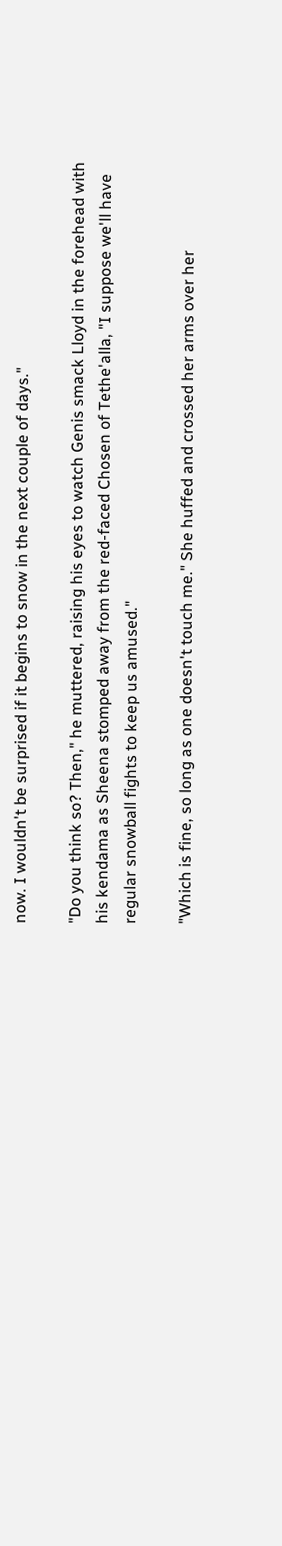now. I wouldn't be surprised if it begins to snow in the next couple of days."

"Do you think so? Then," he muttered, raising his eyes to watch Genis smack Lloyd in the forehead with his kendama as Sheena stomped away from the red-faced Chosen of Tethe'alla, "I suppose we'll have regular snowball fights to keep us amused."

"Which is fine, so long as one doesn't touch me." She huffed and crossed her arms over her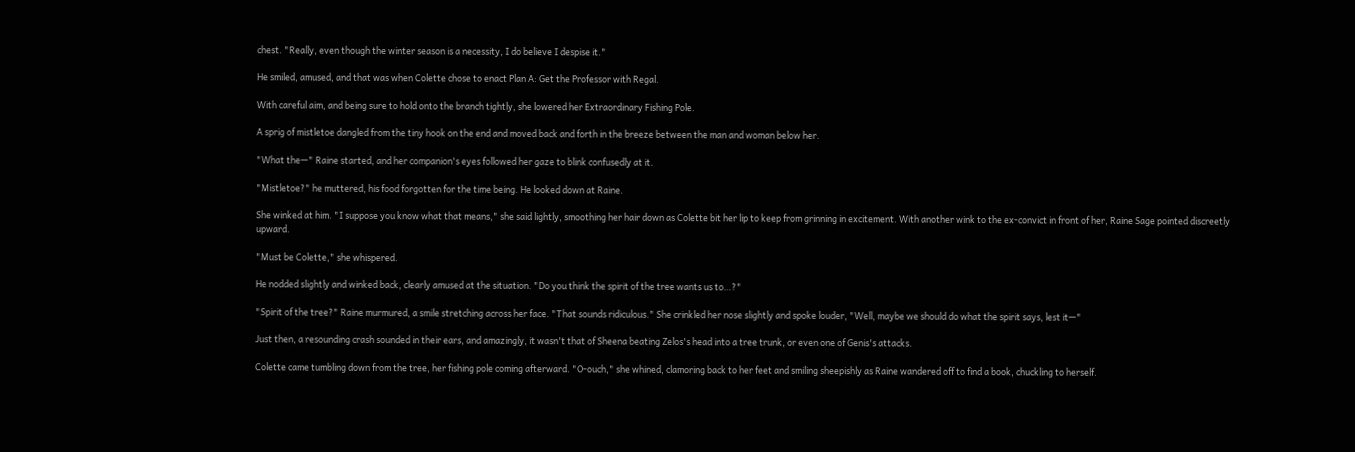chest. "Really, even though the winter season is a necessity, I do believe I despise it."

He smiled, amused, and that was when Colette chose to enact Plan A: Get the Professor with Regal.

With careful aim, and being sure to hold onto the branch tightly, she lowered her Extraordinary Fishing Pole.

A sprig of mistletoe dangled from the tiny hook on the end and moved back and forth in the breeze between the man and woman below her.

"What the—" Raine started, and her companion's eyes followed her gaze to blink confusedly at it.

"Mistletoe?" he muttered, his food forgotten for the time being. He looked down at Raine.

She winked at him. "I suppose you know what that means," she said lightly, smoothing her hair down as Colette bit her lip to keep from grinning in excitement. With another wink to the ex-convict in front of her, Raine Sage pointed discreetly upward.

"Must be Colette," she whispered.

He nodded slightly and winked back, clearly amused at the situation. "Do you think the spirit of the tree wants us to…?"

"Spirit of the tree?" Raine murmured, a smile stretching across her face. "That sounds ridiculous." She crinkled her nose slightly and spoke louder, "Well, maybe we should do what the spirit says, lest it—"

Just then, a resounding crash sounded in their ears, and amazingly, it wasn't that of Sheena beating Zelos's head into a tree trunk, or even one of Genis's attacks.

Colette came tumbling down from the tree, her fishing pole coming afterward. "O-ouch," she whined, clamoring back to her feet and smiling sheepishly as Raine wandered off to find a book, chuckling to herself.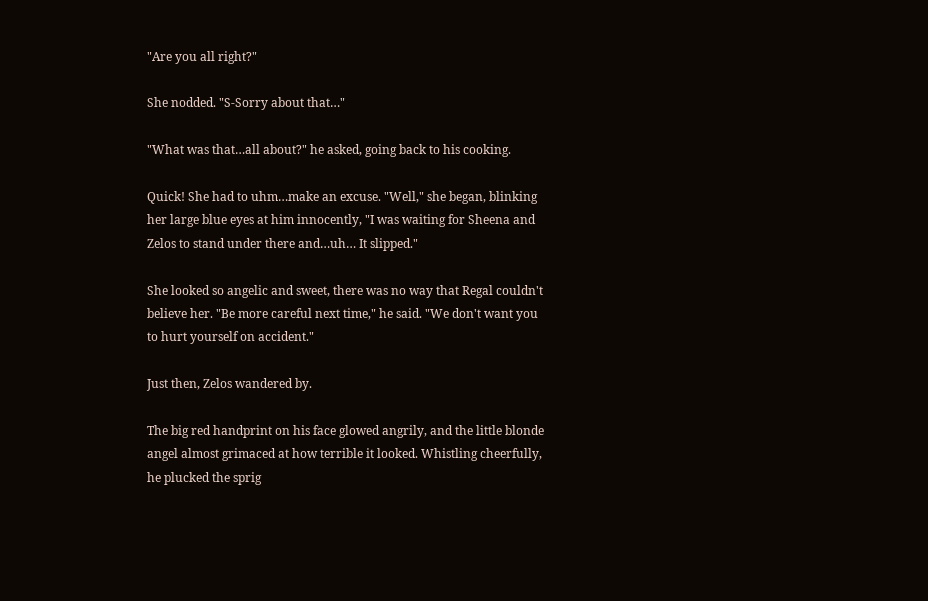"Are you all right?"

She nodded. "S-Sorry about that…"

"What was that…all about?" he asked, going back to his cooking.

Quick! She had to uhm…make an excuse. "Well," she began, blinking her large blue eyes at him innocently, "I was waiting for Sheena and Zelos to stand under there and…uh… It slipped."

She looked so angelic and sweet, there was no way that Regal couldn't believe her. "Be more careful next time," he said. "We don't want you to hurt yourself on accident."

Just then, Zelos wandered by.

The big red handprint on his face glowed angrily, and the little blonde angel almost grimaced at how terrible it looked. Whistling cheerfully, he plucked the sprig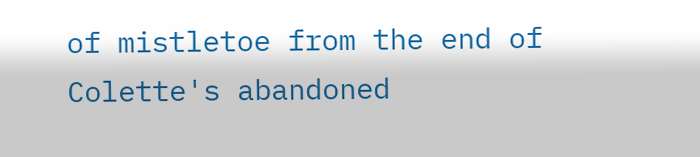of mistletoe from the end of Colette's abandoned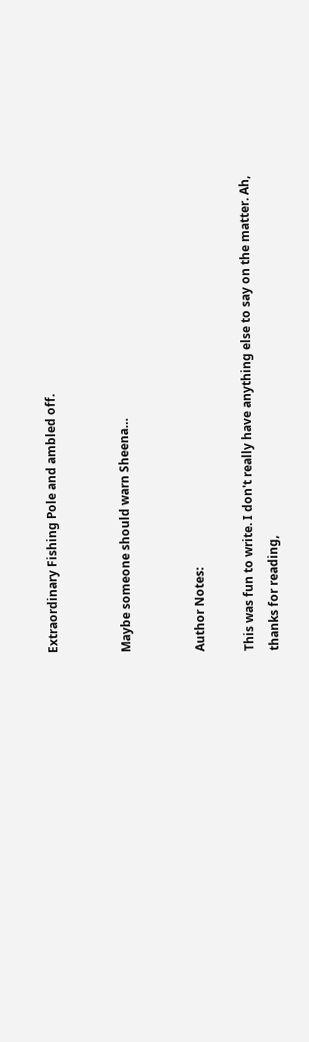Extraordinary Fishing Pole and ambled off.


Maybe someone should warn Sheena…


Author Notes:

This was fun to write. I don't really have anything else to say on the matter. Ah, thanks for reading,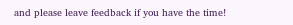and please leave feedback if you have the time!